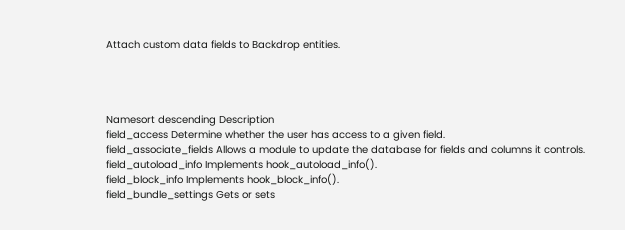Attach custom data fields to Backdrop entities.




Namesort descending Description
field_access Determine whether the user has access to a given field.
field_associate_fields Allows a module to update the database for fields and columns it controls.
field_autoload_info Implements hook_autoload_info().
field_block_info Implements hook_block_info().
field_bundle_settings Gets or sets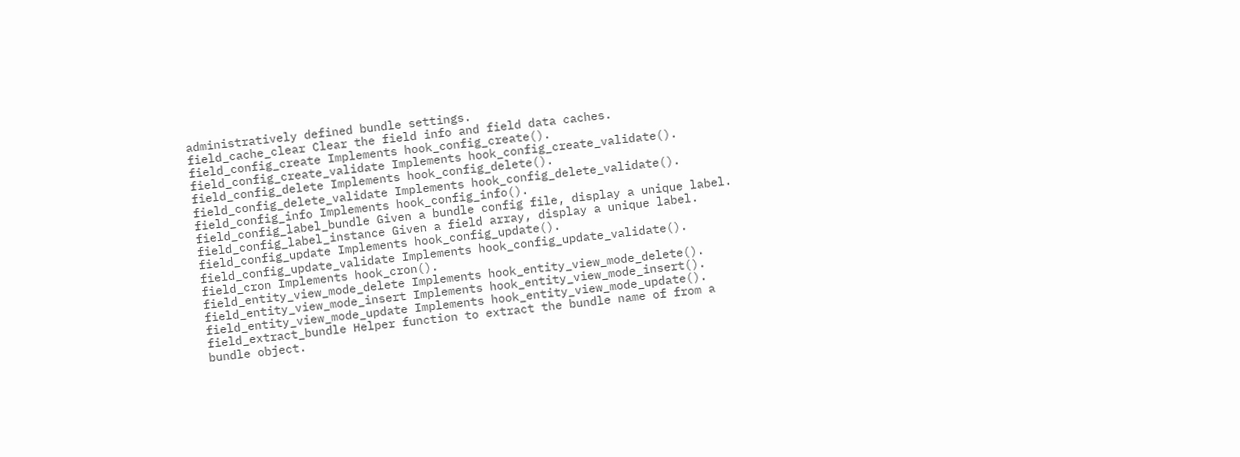administratively defined bundle settings.
field_cache_clear Clear the field info and field data caches.
field_config_create Implements hook_config_create().
field_config_create_validate Implements hook_config_create_validate().
field_config_delete Implements hook_config_delete().
field_config_delete_validate Implements hook_config_delete_validate().
field_config_info Implements hook_config_info().
field_config_label_bundle Given a bundle config file, display a unique label.
field_config_label_instance Given a field array, display a unique label.
field_config_update Implements hook_config_update().
field_config_update_validate Implements hook_config_update_validate().
field_cron Implements hook_cron().
field_entity_view_mode_delete Implements hook_entity_view_mode_delete().
field_entity_view_mode_insert Implements hook_entity_view_mode_insert().
field_entity_view_mode_update Implements hook_entity_view_mode_update().
field_extract_bundle Helper function to extract the bundle name of from a bundle object.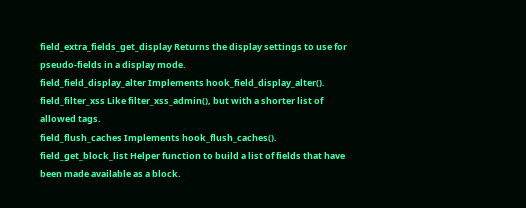field_extra_fields_get_display Returns the display settings to use for pseudo-fields in a display mode.
field_field_display_alter Implements hook_field_display_alter().
field_filter_xss Like filter_xss_admin(), but with a shorter list of allowed tags.
field_flush_caches Implements hook_flush_caches().
field_get_block_list Helper function to build a list of fields that have been made available as a block.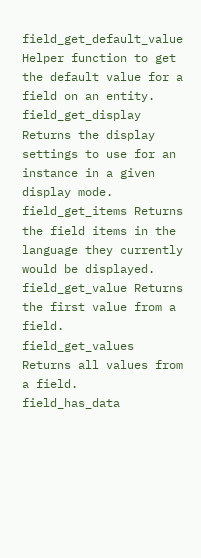field_get_default_value Helper function to get the default value for a field on an entity.
field_get_display Returns the display settings to use for an instance in a given display mode.
field_get_items Returns the field items in the language they currently would be displayed.
field_get_value Returns the first value from a field.
field_get_values Returns all values from a field.
field_has_data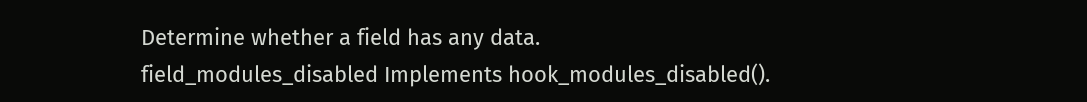Determine whether a field has any data.
field_modules_disabled Implements hook_modules_disabled().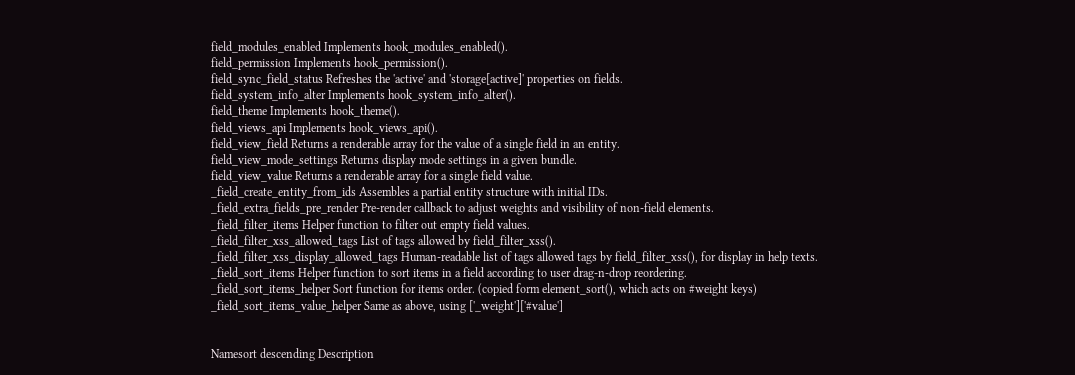field_modules_enabled Implements hook_modules_enabled().
field_permission Implements hook_permission().
field_sync_field_status Refreshes the 'active' and 'storage[active]' properties on fields.
field_system_info_alter Implements hook_system_info_alter().
field_theme Implements hook_theme().
field_views_api Implements hook_views_api().
field_view_field Returns a renderable array for the value of a single field in an entity.
field_view_mode_settings Returns display mode settings in a given bundle.
field_view_value Returns a renderable array for a single field value.
_field_create_entity_from_ids Assembles a partial entity structure with initial IDs.
_field_extra_fields_pre_render Pre-render callback to adjust weights and visibility of non-field elements.
_field_filter_items Helper function to filter out empty field values.
_field_filter_xss_allowed_tags List of tags allowed by field_filter_xss().
_field_filter_xss_display_allowed_tags Human-readable list of tags allowed tags by field_filter_xss(), for display in help texts.
_field_sort_items Helper function to sort items in a field according to user drag-n-drop reordering.
_field_sort_items_helper Sort function for items order. (copied form element_sort(), which acts on #weight keys)
_field_sort_items_value_helper Same as above, using ['_weight']['#value']


Namesort descending Description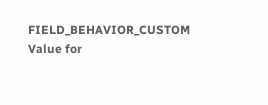FIELD_BEHAVIOR_CUSTOM Value for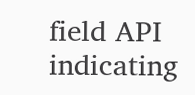field API indicating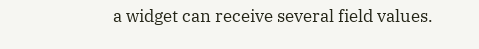a widget can receive several field values.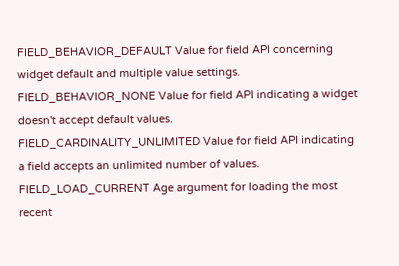FIELD_BEHAVIOR_DEFAULT Value for field API concerning widget default and multiple value settings.
FIELD_BEHAVIOR_NONE Value for field API indicating a widget doesn't accept default values.
FIELD_CARDINALITY_UNLIMITED Value for field API indicating a field accepts an unlimited number of values.
FIELD_LOAD_CURRENT Age argument for loading the most recent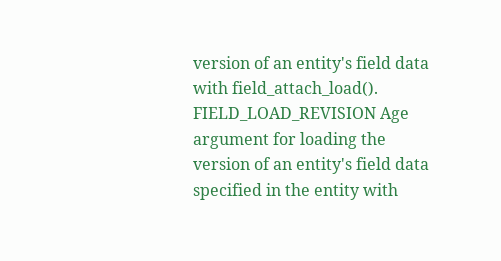version of an entity's field data with field_attach_load().
FIELD_LOAD_REVISION Age argument for loading the version of an entity's field data specified in the entity with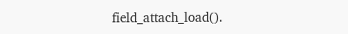field_attach_load().